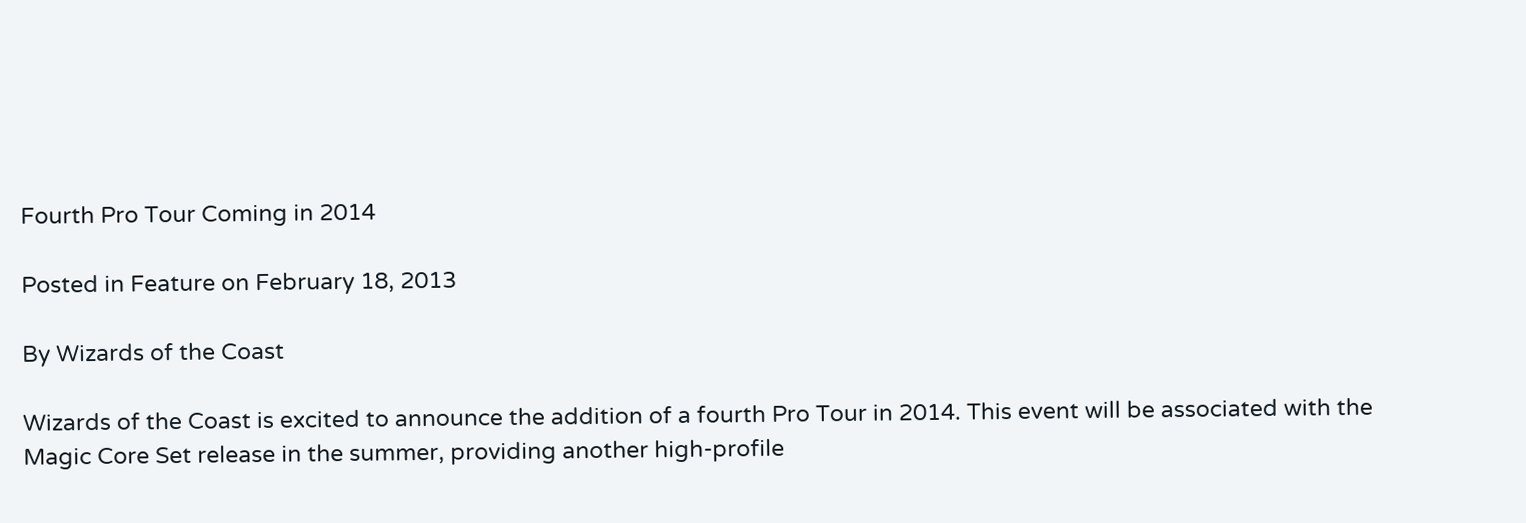Fourth Pro Tour Coming in 2014

Posted in Feature on February 18, 2013

By Wizards of the Coast

Wizards of the Coast is excited to announce the addition of a fourth Pro Tour in 2014. This event will be associated with the Magic Core Set release in the summer, providing another high-profile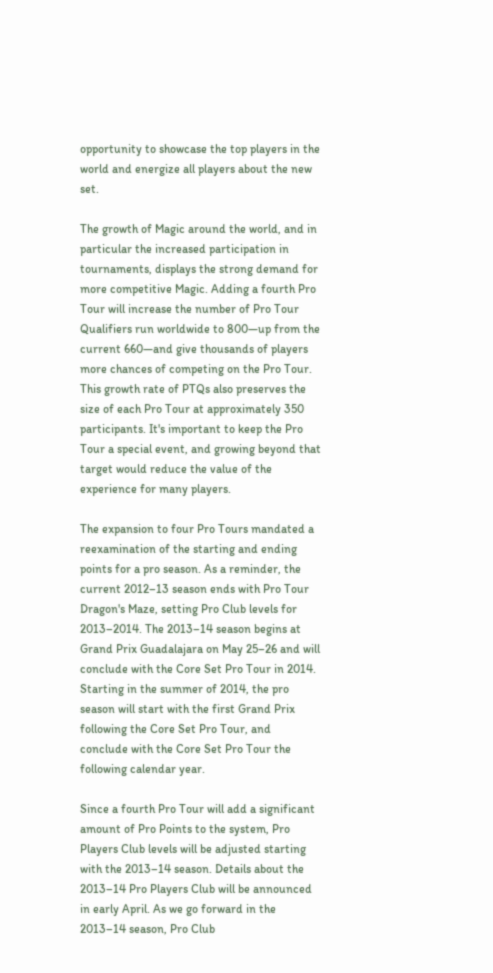opportunity to showcase the top players in the world and energize all players about the new set.

The growth of Magic around the world, and in particular the increased participation in tournaments, displays the strong demand for more competitive Magic. Adding a fourth Pro Tour will increase the number of Pro Tour Qualifiers run worldwide to 800—up from the current 660—and give thousands of players more chances of competing on the Pro Tour. This growth rate of PTQs also preserves the size of each Pro Tour at approximately 350 participants. It's important to keep the Pro Tour a special event, and growing beyond that target would reduce the value of the experience for many players.

The expansion to four Pro Tours mandated a reexamination of the starting and ending points for a pro season. As a reminder, the current 2012–13 season ends with Pro Tour Dragon's Maze, setting Pro Club levels for 2013–2014. The 2013–14 season begins at Grand Prix Guadalajara on May 25–26 and will conclude with the Core Set Pro Tour in 2014. Starting in the summer of 2014, the pro season will start with the first Grand Prix following the Core Set Pro Tour, and conclude with the Core Set Pro Tour the following calendar year.

Since a fourth Pro Tour will add a significant amount of Pro Points to the system, Pro Players Club levels will be adjusted starting with the 2013–14 season. Details about the 2013–14 Pro Players Club will be announced in early April. As we go forward in the 2013–14 season, Pro Club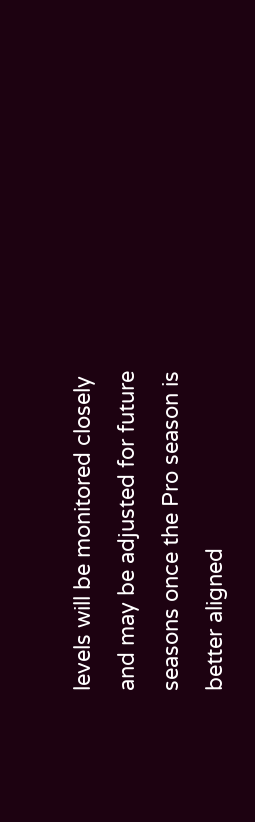levels will be monitored closely and may be adjusted for future seasons once the Pro season is better aligned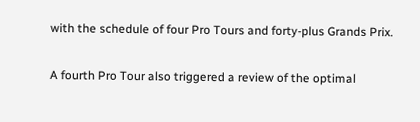with the schedule of four Pro Tours and forty-plus Grands Prix.

A fourth Pro Tour also triggered a review of the optimal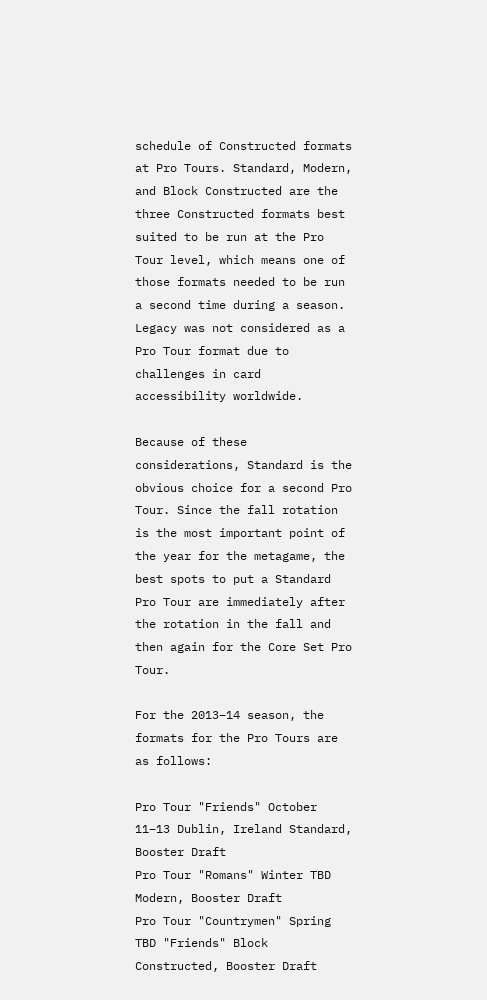schedule of Constructed formats at Pro Tours. Standard, Modern, and Block Constructed are the three Constructed formats best suited to be run at the Pro Tour level, which means one of those formats needed to be run a second time during a season. Legacy was not considered as a Pro Tour format due to challenges in card accessibility worldwide.

Because of these considerations, Standard is the obvious choice for a second Pro Tour. Since the fall rotation is the most important point of the year for the metagame, the best spots to put a Standard Pro Tour are immediately after the rotation in the fall and then again for the Core Set Pro Tour.

For the 2013–14 season, the formats for the Pro Tours are as follows:

Pro Tour "Friends" October 11–13 Dublin, Ireland Standard, Booster Draft
Pro Tour "Romans" Winter TBD Modern, Booster Draft
Pro Tour "Countrymen" Spring TBD "Friends" Block Constructed, Booster Draft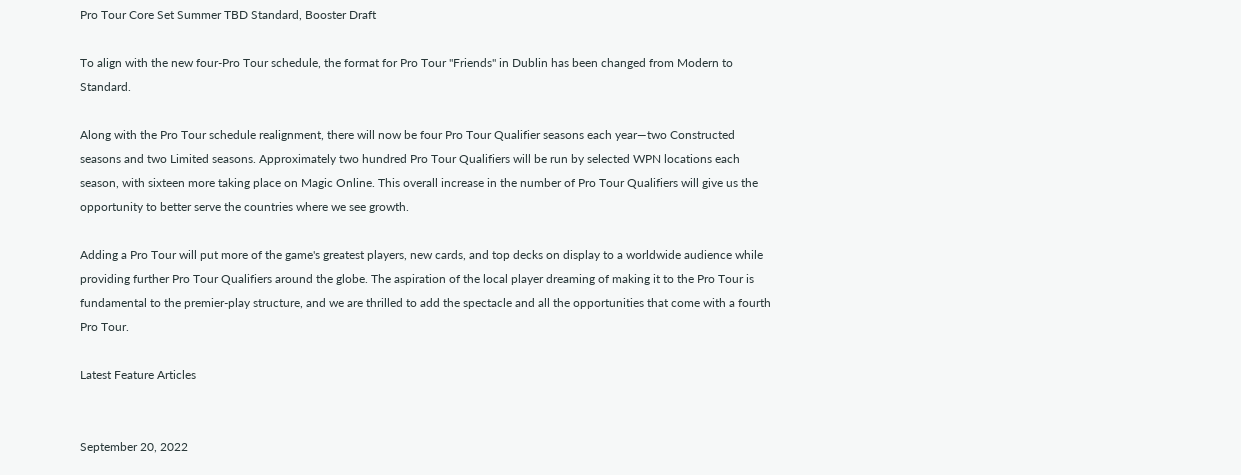Pro Tour Core Set Summer TBD Standard, Booster Draft

To align with the new four-Pro Tour schedule, the format for Pro Tour "Friends" in Dublin has been changed from Modern to Standard.

Along with the Pro Tour schedule realignment, there will now be four Pro Tour Qualifier seasons each year—two Constructed seasons and two Limited seasons. Approximately two hundred Pro Tour Qualifiers will be run by selected WPN locations each season, with sixteen more taking place on Magic Online. This overall increase in the number of Pro Tour Qualifiers will give us the opportunity to better serve the countries where we see growth.

Adding a Pro Tour will put more of the game's greatest players, new cards, and top decks on display to a worldwide audience while providing further Pro Tour Qualifiers around the globe. The aspiration of the local player dreaming of making it to the Pro Tour is fundamental to the premier-play structure, and we are thrilled to add the spectacle and all the opportunities that come with a fourth Pro Tour.

Latest Feature Articles


September 20, 2022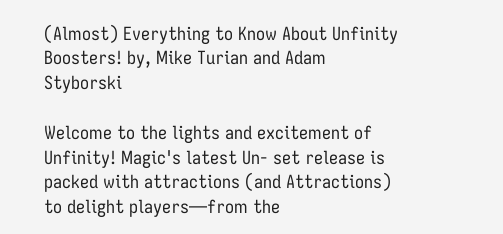(Almost) Everything to Know About Unfinity Boosters! by, Mike Turian and Adam Styborski

Welcome to the lights and excitement of Unfinity! Magic's latest Un- set release is packed with attractions (and Attractions) to delight players—from the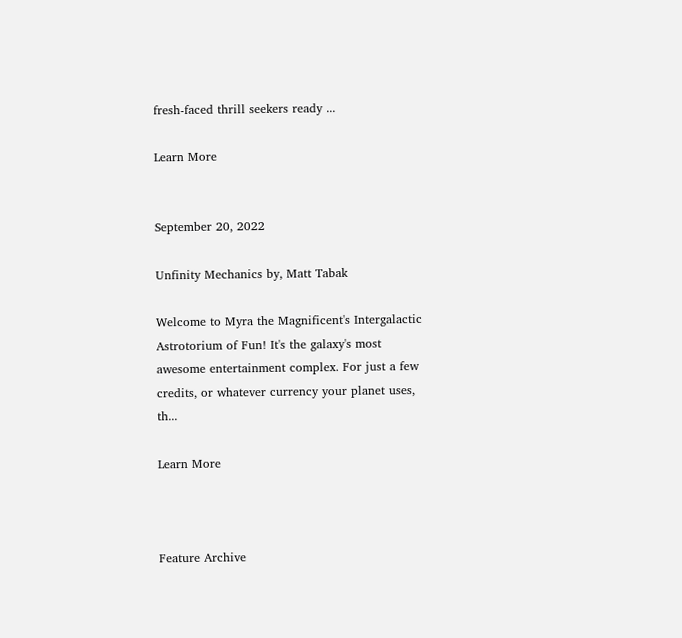fresh-faced thrill seekers ready ...

Learn More


September 20, 2022

Unfinity Mechanics by, Matt Tabak

Welcome to Myra the Magnificent's Intergalactic Astrotorium of Fun! It's the galaxy's most awesome entertainment complex. For just a few credits, or whatever currency your planet uses, th...

Learn More



Feature Archive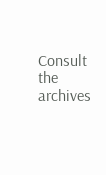Consult the archives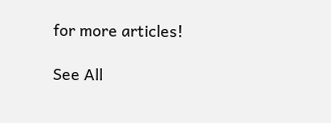for more articles!

See All